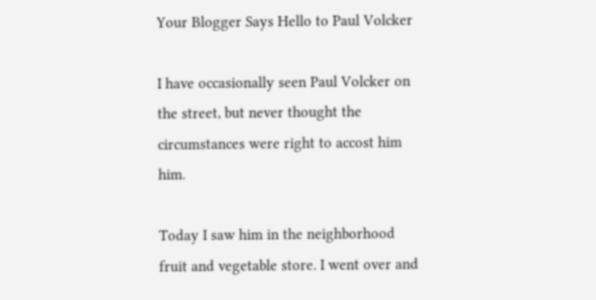Your Blogger Says Hello to Paul Volcker

I have occasionally seen Paul Volcker on the street, but never thought the circumstances were right to accost him him.

Today I saw him in the neighborhood fruit and vegetable store. I went over and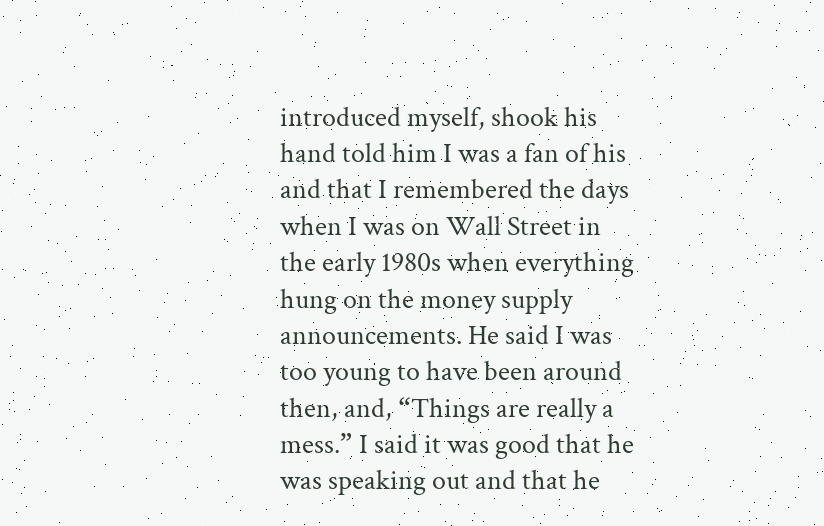introduced myself, shook his hand told him I was a fan of his and that I remembered the days when I was on Wall Street in the early 1980s when everything hung on the money supply announcements. He said I was too young to have been around then, and, “Things are really a mess.” I said it was good that he was speaking out and that he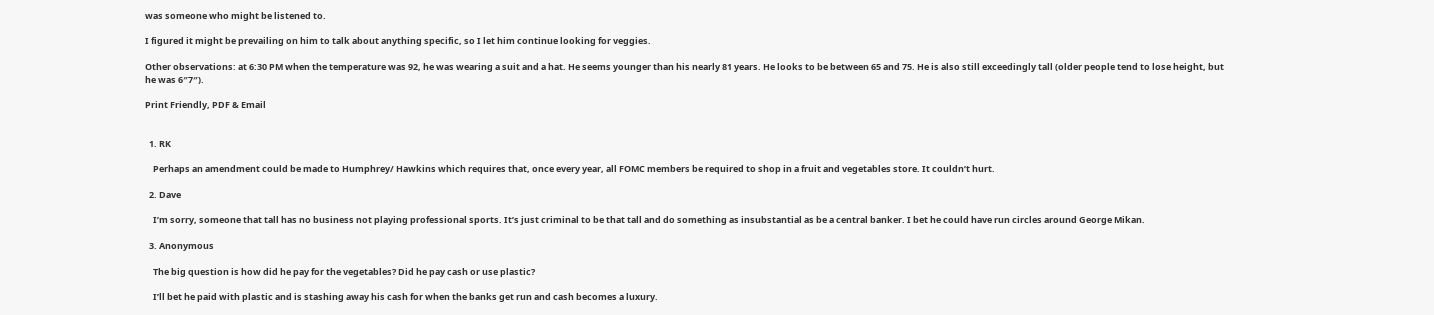was someone who might be listened to.

I figured it might be prevailing on him to talk about anything specific, so I let him continue looking for veggies.

Other observations: at 6:30 PM when the temperature was 92, he was wearing a suit and a hat. He seems younger than his nearly 81 years. He looks to be between 65 and 75. He is also still exceedingly tall (older people tend to lose height, but he was 6″7″).

Print Friendly, PDF & Email


  1. RK

    Perhaps an amendment could be made to Humphrey/ Hawkins which requires that, once every year, all FOMC members be required to shop in a fruit and vegetables store. It couldn’t hurt.

  2. Dave

    I’m sorry, someone that tall has no business not playing professional sports. It’s just criminal to be that tall and do something as insubstantial as be a central banker. I bet he could have run circles around George Mikan.

  3. Anonymous

    The big question is how did he pay for the vegetables? Did he pay cash or use plastic?

    I’ll bet he paid with plastic and is stashing away his cash for when the banks get run and cash becomes a luxury.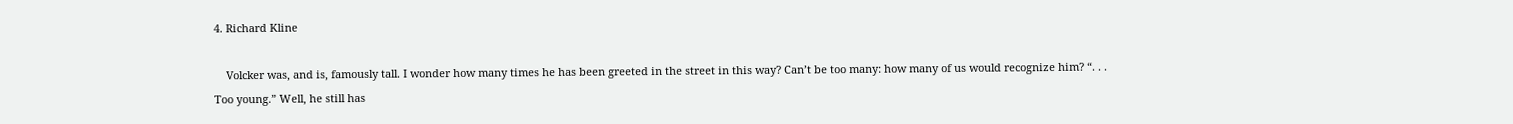4. Richard Kline

    Volcker was, and is, famously tall. I wonder how many times he has been greeted in the street in this way? Can’t be too many: how many of us would recognize him? “. . . Too young.” Well, he still has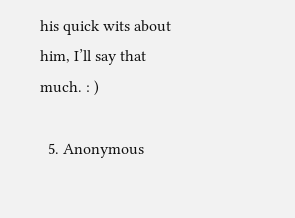his quick wits about him, I’ll say that much. : )

  5. Anonymous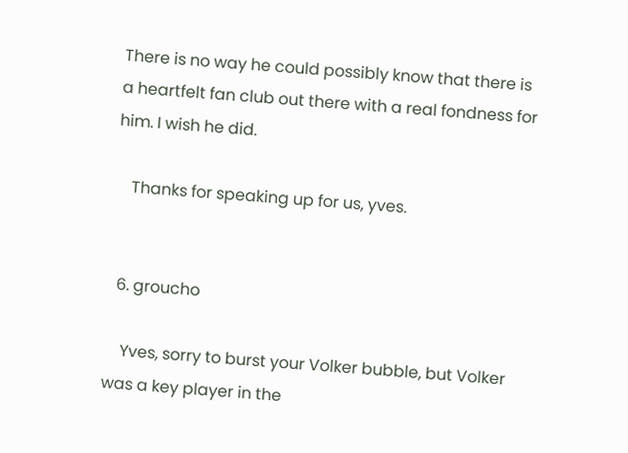There is no way he could possibly know that there is a heartfelt fan club out there with a real fondness for him. I wish he did.

    Thanks for speaking up for us, yves.


  6. groucho

    Yves, sorry to burst your Volker bubble, but Volker was a key player in the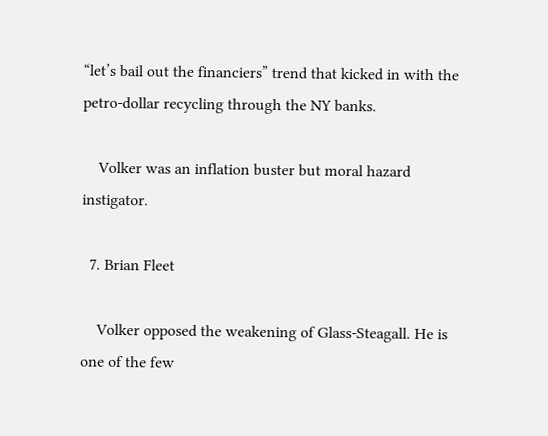“let’s bail out the financiers” trend that kicked in with the petro-dollar recycling through the NY banks.

    Volker was an inflation buster but moral hazard instigator.

  7. Brian Fleet

    Volker opposed the weakening of Glass-Steagall. He is one of the few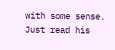with some sense. Just read his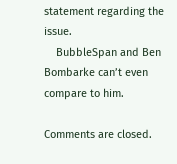statement regarding the issue.
    BubbleSpan and Ben Bombarke can’t even compare to him.

Comments are closed.